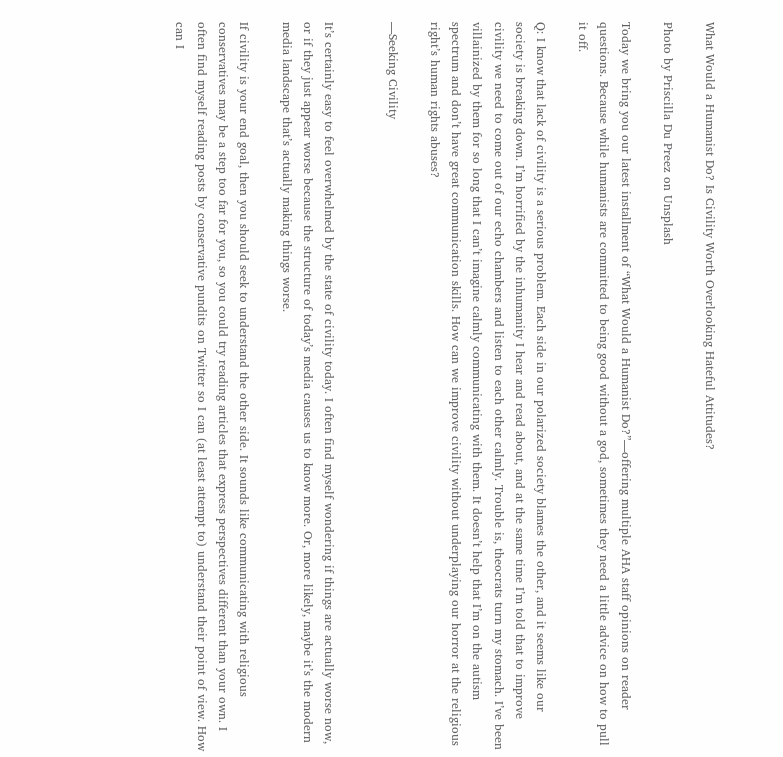What Would a Humanist Do? Is Civility Worth Overlooking Hateful Attitudes?

Photo by Priscilla Du Preez on Unsplash

Today we bring you our latest installment of “What Would a Humanist Do?”—offering multiple AHA staff opinions on reader questions. Because while humanists are committed to being good without a god, sometimes they need a little advice on how to pull it off.

Q: I know that lack of civility is a serious problem. Each side in our polarized society blames the other, and it seems like our society is breaking down. I’m horrified by the inhumanity I hear and read about, and at the same time I’m told that to improve civility we need to come out of our echo chambers and listen to each other calmly. Trouble is, theocrats turn my stomach. I’ve been villainized by them for so long that I can’t imagine calmly communicating with them. It doesn’t help that I’m on the autism spectrum and don’t have great communication skills. How can we improve civility without underplaying our horror at the religious right’s human rights abuses?

—Seeking Civility


It’s certainly easy to feel overwhelmed by the state of civility today. I often find myself wondering if things are actually worse now, or if they just appear worse because the structure of today’s media causes us to know more. Or, more likely, maybe it’s the modern media landscape that’s actually making things worse.

If civility is your end goal, then you should seek to understand the other side. It sounds like communicating with religious conservatives may be a step too far for you, so you could try reading articles that express perspectives different than your own. I often find myself reading posts by conservative pundits on Twitter so I can (at least attempt to) understand their point of view. How can I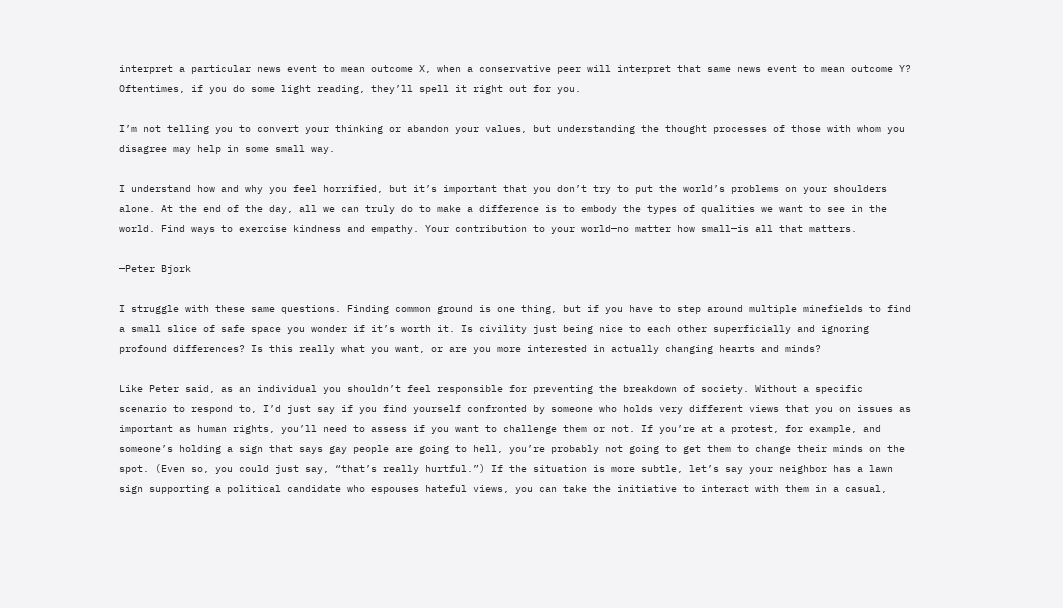interpret a particular news event to mean outcome X, when a conservative peer will interpret that same news event to mean outcome Y? Oftentimes, if you do some light reading, they’ll spell it right out for you.

I’m not telling you to convert your thinking or abandon your values, but understanding the thought processes of those with whom you disagree may help in some small way.

I understand how and why you feel horrified, but it’s important that you don’t try to put the world’s problems on your shoulders alone. At the end of the day, all we can truly do to make a difference is to embody the types of qualities we want to see in the world. Find ways to exercise kindness and empathy. Your contribution to your world—no matter how small—is all that matters.

—Peter Bjork

I struggle with these same questions. Finding common ground is one thing, but if you have to step around multiple minefields to find a small slice of safe space you wonder if it’s worth it. Is civility just being nice to each other superficially and ignoring profound differences? Is this really what you want, or are you more interested in actually changing hearts and minds?

Like Peter said, as an individual you shouldn’t feel responsible for preventing the breakdown of society. Without a specific scenario to respond to, I’d just say if you find yourself confronted by someone who holds very different views that you on issues as important as human rights, you’ll need to assess if you want to challenge them or not. If you’re at a protest, for example, and someone’s holding a sign that says gay people are going to hell, you’re probably not going to get them to change their minds on the spot. (Even so, you could just say, “that’s really hurtful.”) If the situation is more subtle, let’s say your neighbor has a lawn sign supporting a political candidate who espouses hateful views, you can take the initiative to interact with them in a casual,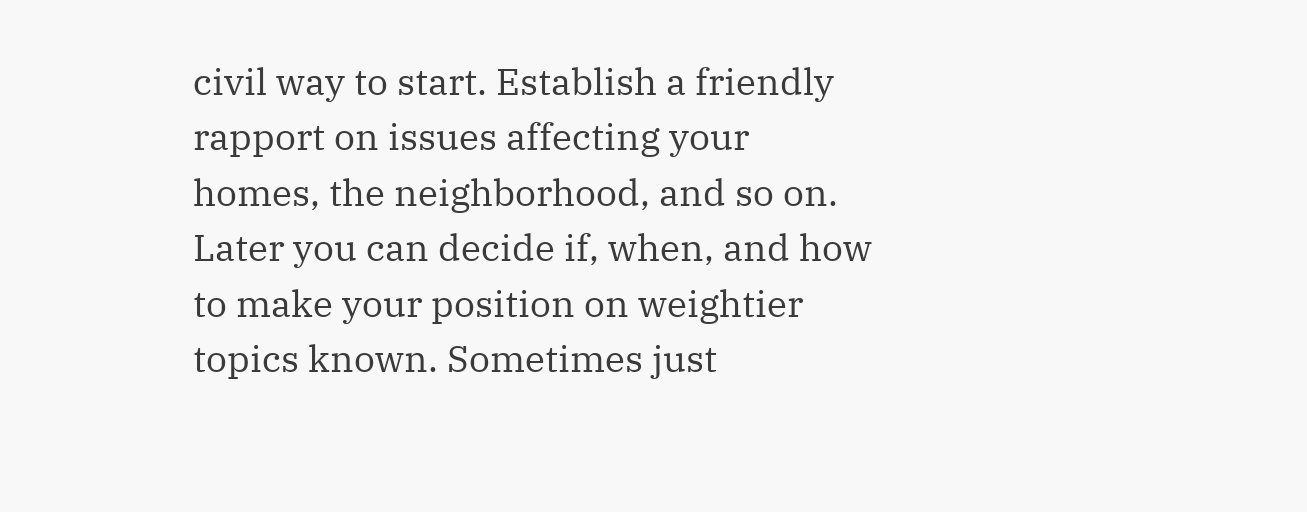civil way to start. Establish a friendly rapport on issues affecting your homes, the neighborhood, and so on. Later you can decide if, when, and how to make your position on weightier topics known. Sometimes just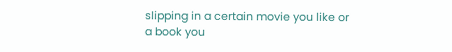slipping in a certain movie you like or a book you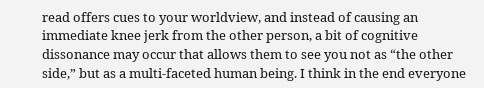read offers cues to your worldview, and instead of causing an immediate knee jerk from the other person, a bit of cognitive dissonance may occur that allows them to see you not as “the other side,” but as a multi-faceted human being. I think in the end everyone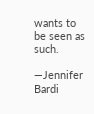wants to be seen as such.

—Jennifer Bardi